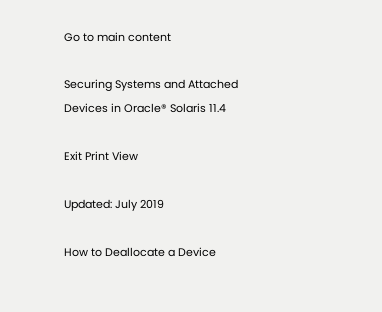Go to main content

Securing Systems and Attached Devices in Oracle® Solaris 11.4

Exit Print View

Updated: July 2019

How to Deallocate a Device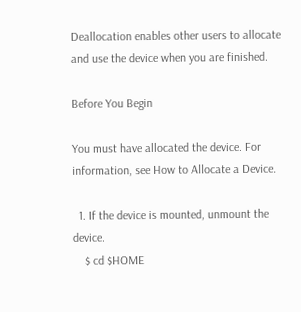Deallocation enables other users to allocate and use the device when you are finished.

Before You Begin

You must have allocated the device. For information, see How to Allocate a Device.

  1. If the device is mounted, unmount the device.
    $ cd $HOME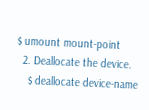$ umount mount-point
  2. Deallocate the device.
    $ deallocate device-name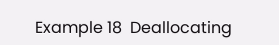Example 18  Deallocating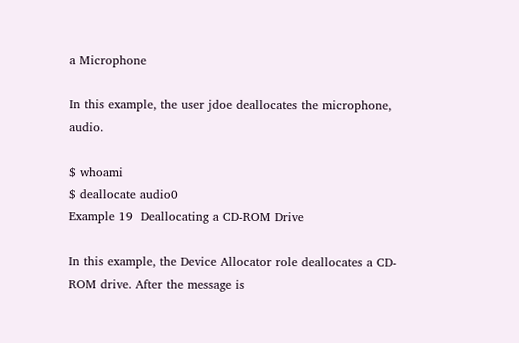a Microphone

In this example, the user jdoe deallocates the microphone, audio.

$ whoami
$ deallocate audio0
Example 19  Deallocating a CD-ROM Drive

In this example, the Device Allocator role deallocates a CD-ROM drive. After the message is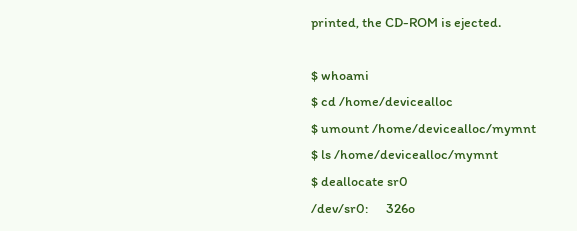printed, the CD-ROM is ejected.

$ whoami
$ cd /home/devicealloc
$ umount /home/devicealloc/mymnt
$ ls /home/devicealloc/mymnt
$ deallocate sr0
/dev/sr0:      326o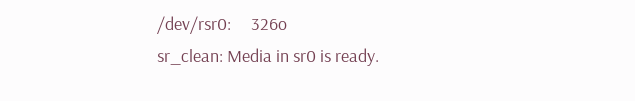/dev/rsr0:     326o
sr_clean: Media in sr0 is ready.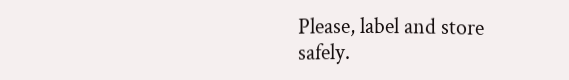Please, label and store safely.